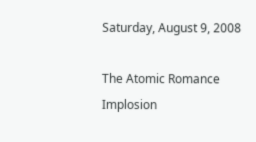Saturday, August 9, 2008

The Atomic Romance Implosion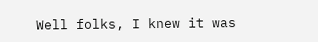Well folks, I knew it was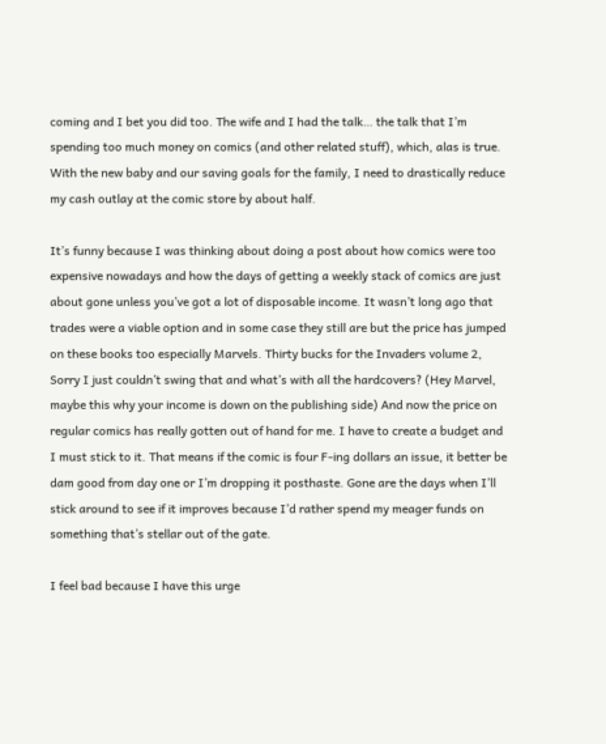coming and I bet you did too. The wife and I had the talk… the talk that I’m spending too much money on comics (and other related stuff), which, alas is true. With the new baby and our saving goals for the family, I need to drastically reduce my cash outlay at the comic store by about half.

It’s funny because I was thinking about doing a post about how comics were too expensive nowadays and how the days of getting a weekly stack of comics are just about gone unless you’ve got a lot of disposable income. It wasn’t long ago that trades were a viable option and in some case they still are but the price has jumped on these books too especially Marvels. Thirty bucks for the Invaders volume 2, Sorry I just couldn’t swing that and what’s with all the hardcovers? (Hey Marvel, maybe this why your income is down on the publishing side) And now the price on regular comics has really gotten out of hand for me. I have to create a budget and I must stick to it. That means if the comic is four F-ing dollars an issue, it better be dam good from day one or I’m dropping it posthaste. Gone are the days when I’ll stick around to see if it improves because I’d rather spend my meager funds on something that’s stellar out of the gate.

I feel bad because I have this urge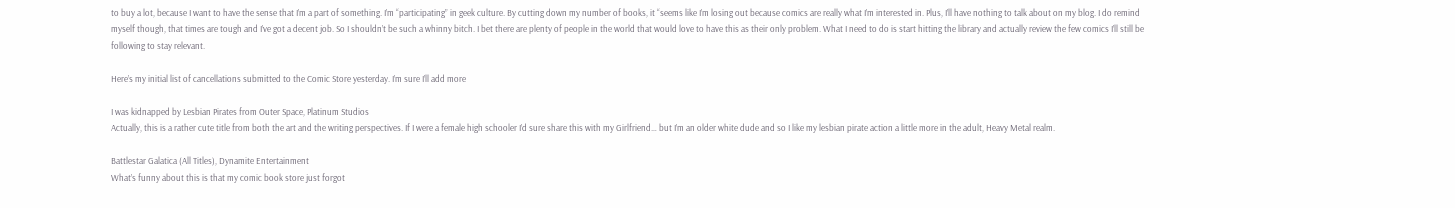to buy a lot, because I want to have the sense that I’m a part of something. I’m “participating” in geek culture. By cutting down my number of books, it “seems like I’m losing out because comics are really what I’m interested in. Plus, I’ll have nothing to talk about on my blog. I do remind myself though, that times are tough and I’ve got a decent job. So I shouldn’t be such a whinny bitch. I bet there are plenty of people in the world that would love to have this as their only problem. What I need to do is start hitting the library and actually review the few comics I’ll still be following to stay relevant.

Here’s my initial list of cancellations submitted to the Comic Store yesterday. I’m sure I’ll add more

I was kidnapped by Lesbian Pirates from Outer Space, Platinum Studios
Actually, this is a rather cute title from both the art and the writing perspectives. If I were a female high schooler I’d sure share this with my Girlfriend… but I’m an older white dude and so I like my lesbian pirate action a little more in the adult, Heavy Metal realm.

Battlestar Galatica (All Titles), Dynamite Entertainment
What’s funny about this is that my comic book store just forgot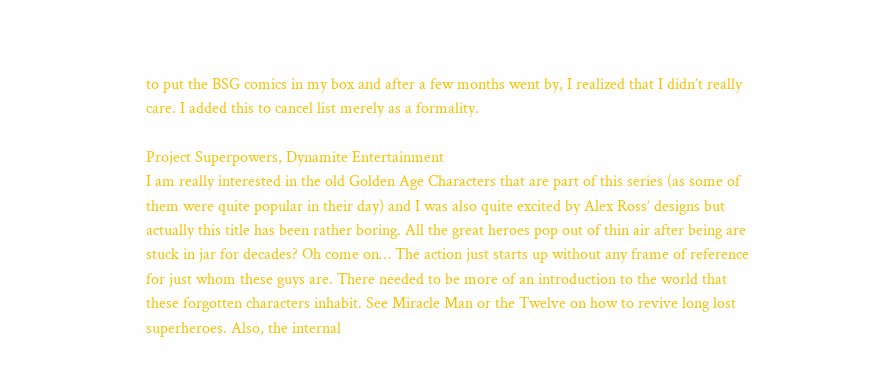to put the BSG comics in my box and after a few months went by, I realized that I didn’t really care. I added this to cancel list merely as a formality.

Project Superpowers, Dynamite Entertainment
I am really interested in the old Golden Age Characters that are part of this series (as some of them were quite popular in their day) and I was also quite excited by Alex Ross’ designs but actually this title has been rather boring. All the great heroes pop out of thin air after being are stuck in jar for decades? Oh come on… The action just starts up without any frame of reference for just whom these guys are. There needed to be more of an introduction to the world that these forgotten characters inhabit. See Miracle Man or the Twelve on how to revive long lost superheroes. Also, the internal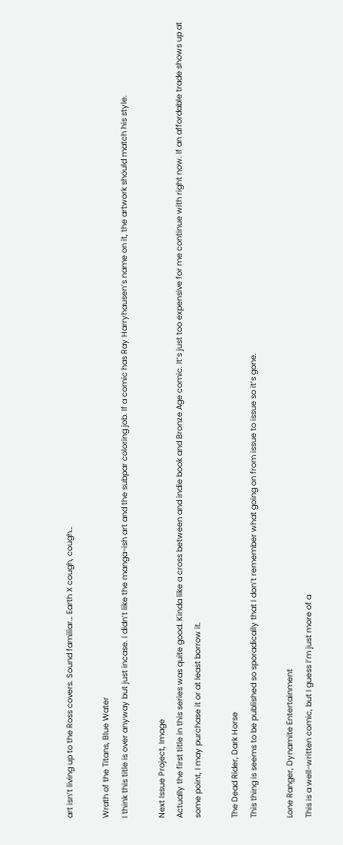art isn’t living up to the Ross covers. Sound familiar… Earth X cough, cough…

Wrath of the Titans, Blue Water
I think this title is over anyway but just incase. I didn’t like the manga-ish art and the subpar coloring job. If a comic has Ray Harryhausen’s name on it, the artwork should match his style.

Next Issue Project, Image
Actually the first title in this series was quite good. Kinda like a cross between and indie book and Bronze Age comic. It’s just too expensive for me continue with right now. If an affordable trade shows up at some point, I may purchase it or at least borrow it.

The Dead Rider, Dark Horse
This thing is seems to be published so sporadically that I don’t remember what going on from issue to issue so it’s gone.

Lone Ranger, Dynamite Entertainment
This is a well-written comic, but I guess I’m just more of a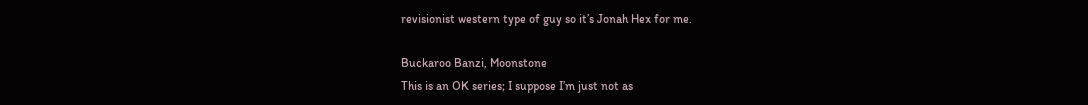revisionist western type of guy so it’s Jonah Hex for me.

Buckaroo Banzi, Moonstone
This is an OK series; I suppose I’m just not as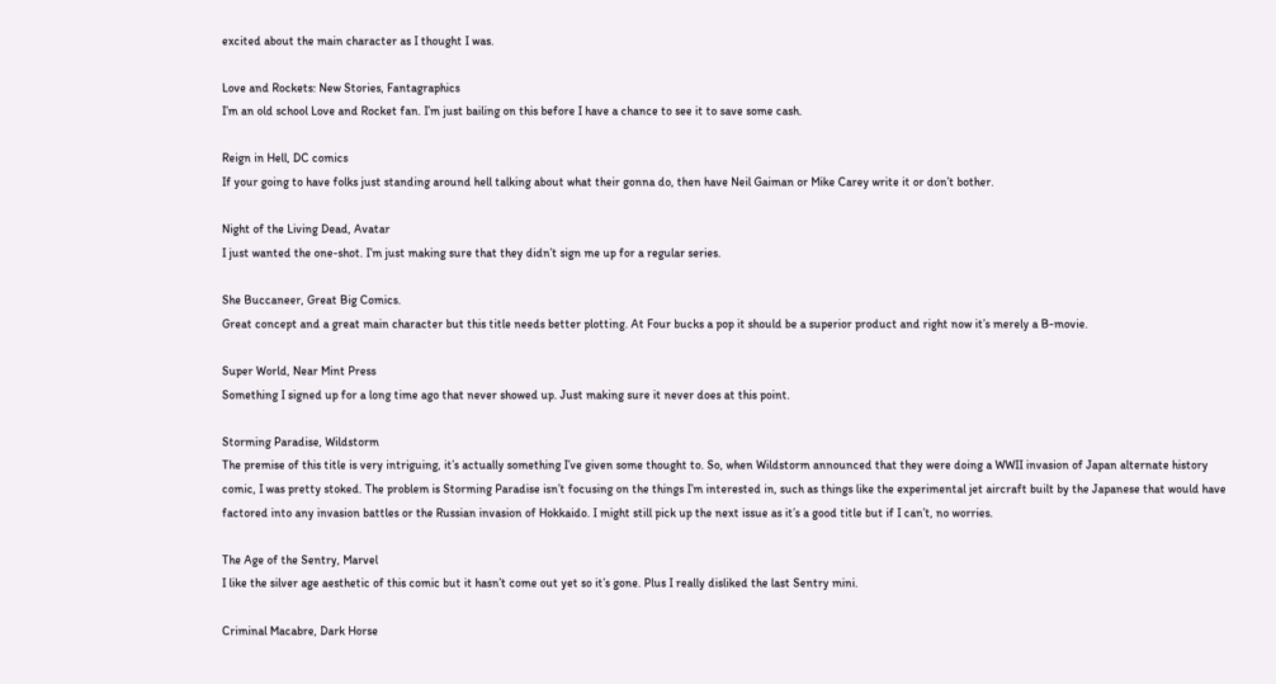excited about the main character as I thought I was.

Love and Rockets: New Stories, Fantagraphics
I’m an old school Love and Rocket fan. I’m just bailing on this before I have a chance to see it to save some cash.

Reign in Hell, DC comics
If your going to have folks just standing around hell talking about what their gonna do, then have Neil Gaiman or Mike Carey write it or don’t bother.

Night of the Living Dead, Avatar
I just wanted the one-shot. I’m just making sure that they didn’t sign me up for a regular series.

She Buccaneer, Great Big Comics.
Great concept and a great main character but this title needs better plotting. At Four bucks a pop it should be a superior product and right now it’s merely a B-movie.

Super World, Near Mint Press
Something I signed up for a long time ago that never showed up. Just making sure it never does at this point.

Storming Paradise, Wildstorm
The premise of this title is very intriguing, it’s actually something I’ve given some thought to. So, when Wildstorm announced that they were doing a WWII invasion of Japan alternate history comic, I was pretty stoked. The problem is Storming Paradise isn’t focusing on the things I’m interested in, such as things like the experimental jet aircraft built by the Japanese that would have factored into any invasion battles or the Russian invasion of Hokkaido. I might still pick up the next issue as it’s a good title but if I can’t, no worries.

The Age of the Sentry, Marvel
I like the silver age aesthetic of this comic but it hasn’t come out yet so it’s gone. Plus I really disliked the last Sentry mini.

Criminal Macabre, Dark Horse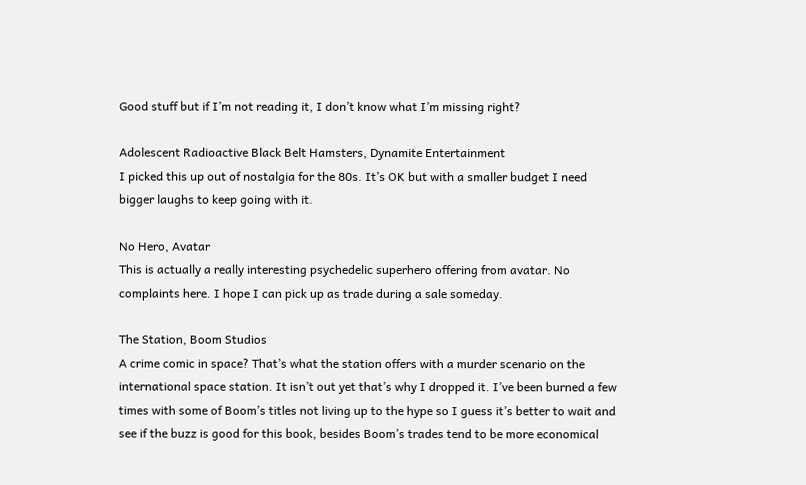Good stuff but if I’m not reading it, I don’t know what I’m missing right?

Adolescent Radioactive Black Belt Hamsters, Dynamite Entertainment
I picked this up out of nostalgia for the 80s. It’s OK but with a smaller budget I need bigger laughs to keep going with it.

No Hero, Avatar
This is actually a really interesting psychedelic superhero offering from avatar. No complaints here. I hope I can pick up as trade during a sale someday.

The Station, Boom Studios
A crime comic in space? That’s what the station offers with a murder scenario on the international space station. It isn’t out yet that’s why I dropped it. I’ve been burned a few times with some of Boom’s titles not living up to the hype so I guess it’s better to wait and see if the buzz is good for this book, besides Boom’s trades tend to be more economical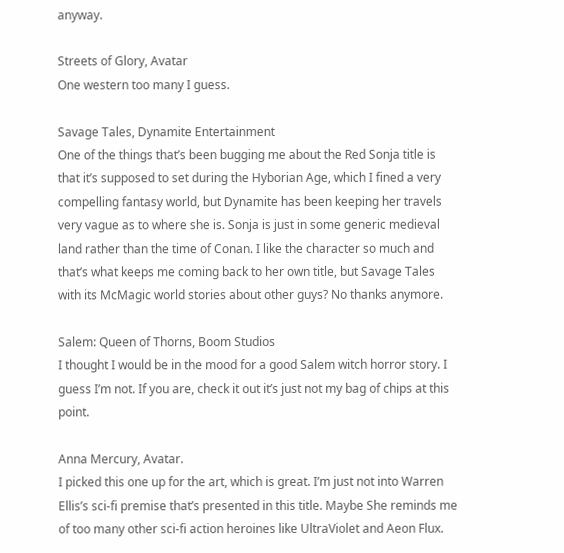anyway.

Streets of Glory, Avatar
One western too many I guess.

Savage Tales, Dynamite Entertainment
One of the things that’s been bugging me about the Red Sonja title is that it’s supposed to set during the Hyborian Age, which I fined a very compelling fantasy world, but Dynamite has been keeping her travels very vague as to where she is. Sonja is just in some generic medieval land rather than the time of Conan. I like the character so much and that’s what keeps me coming back to her own title, but Savage Tales with its McMagic world stories about other guys? No thanks anymore.

Salem: Queen of Thorns, Boom Studios
I thought I would be in the mood for a good Salem witch horror story. I guess I’m not. If you are, check it out it’s just not my bag of chips at this point.

Anna Mercury, Avatar.
I picked this one up for the art, which is great. I’m just not into Warren Ellis’s sci-fi premise that’s presented in this title. Maybe She reminds me of too many other sci-fi action heroines like UltraViolet and Aeon Flux.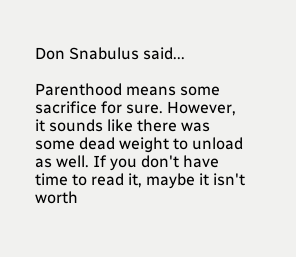Don Snabulus said...

Parenthood means some sacrifice for sure. However, it sounds like there was some dead weight to unload as well. If you don't have time to read it, maybe it isn't worth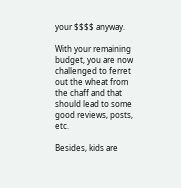your $$$$ anyway.

With your remaining budget, you are now challenged to ferret out the wheat from the chaff and that should lead to some good reviews, posts, etc.

Besides, kids are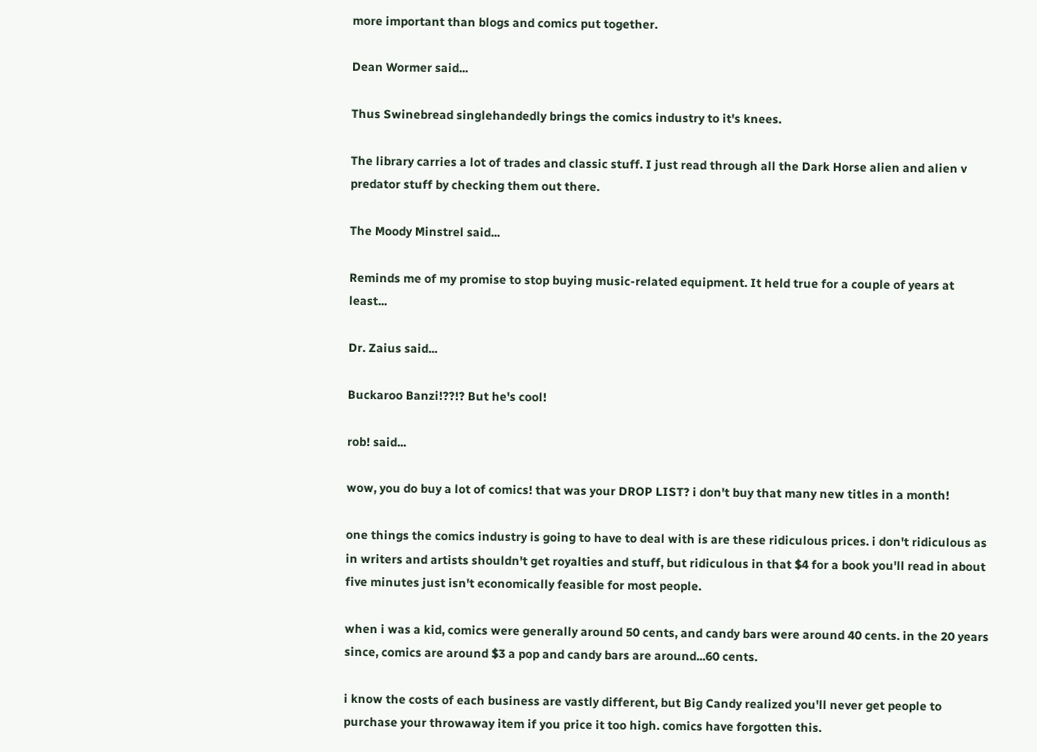more important than blogs and comics put together.

Dean Wormer said...

Thus Swinebread singlehandedly brings the comics industry to it's knees.

The library carries a lot of trades and classic stuff. I just read through all the Dark Horse alien and alien v predator stuff by checking them out there.

The Moody Minstrel said...

Reminds me of my promise to stop buying music-related equipment. It held true for a couple of years at least...

Dr. Zaius said...

Buckaroo Banzi!??!? But he's cool!

rob! said...

wow, you do buy a lot of comics! that was your DROP LIST? i don't buy that many new titles in a month!

one things the comics industry is going to have to deal with is are these ridiculous prices. i don't ridiculous as in writers and artists shouldn't get royalties and stuff, but ridiculous in that $4 for a book you'll read in about five minutes just isn't economically feasible for most people.

when i was a kid, comics were generally around 50 cents, and candy bars were around 40 cents. in the 20 years since, comics are around $3 a pop and candy bars are around...60 cents.

i know the costs of each business are vastly different, but Big Candy realized you'll never get people to purchase your throwaway item if you price it too high. comics have forgotten this.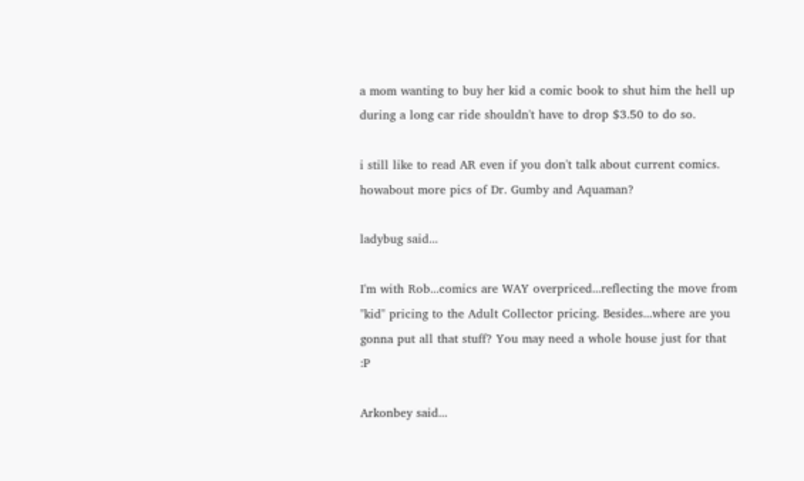a mom wanting to buy her kid a comic book to shut him the hell up during a long car ride shouldn't have to drop $3.50 to do so.

i still like to read AR even if you don't talk about current comics. howabout more pics of Dr. Gumby and Aquaman?

ladybug said...

I'm with Rob...comics are WAY overpriced...reflecting the move from "kid" pricing to the Adult Collector pricing. Besides...where are you gonna put all that stuff? You may need a whole house just for that :P

Arkonbey said...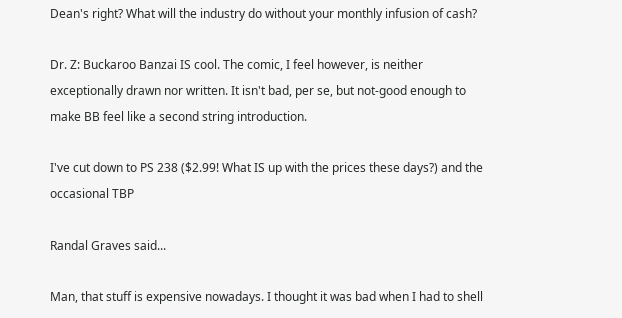Dean's right? What will the industry do without your monthly infusion of cash?

Dr. Z: Buckaroo Banzai IS cool. The comic, I feel however, is neither exceptionally drawn nor written. It isn't bad, per se, but not-good enough to make BB feel like a second string introduction.

I've cut down to PS 238 ($2.99! What IS up with the prices these days?) and the occasional TBP

Randal Graves said...

Man, that stuff is expensive nowadays. I thought it was bad when I had to shell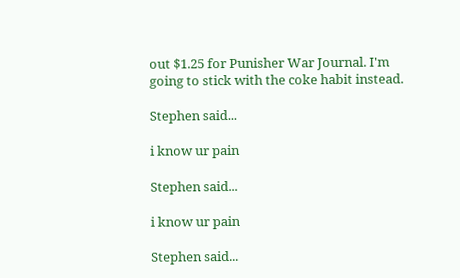out $1.25 for Punisher War Journal. I'm going to stick with the coke habit instead.

Stephen said...

i know ur pain

Stephen said...

i know ur pain

Stephen said...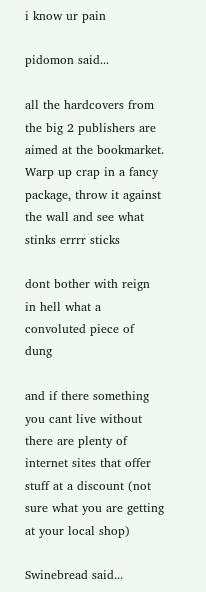i know ur pain

pidomon said...

all the hardcovers from the big 2 publishers are aimed at the bookmarket. Warp up crap in a fancy package, throw it against the wall and see what stinks errrr sticks

dont bother with reign in hell what a convoluted piece of dung

and if there something you cant live without there are plenty of internet sites that offer stuff at a discount (not sure what you are getting at your local shop)

Swinebread said...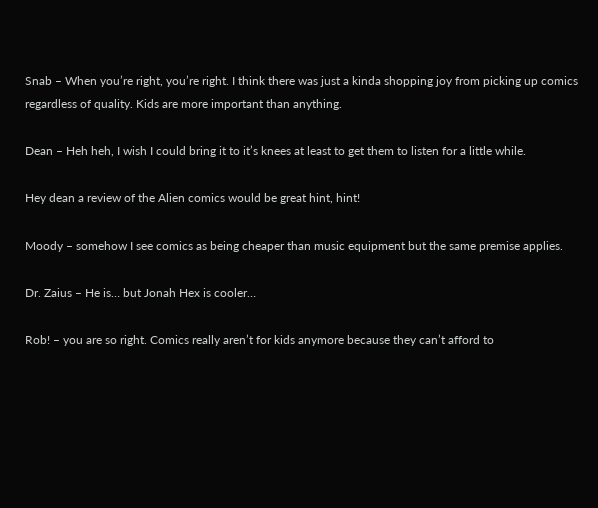Snab – When you’re right, you’re right. I think there was just a kinda shopping joy from picking up comics regardless of quality. Kids are more important than anything.

Dean – Heh heh, I wish I could bring it to it’s knees at least to get them to listen for a little while.

Hey dean a review of the Alien comics would be great hint, hint!

Moody – somehow I see comics as being cheaper than music equipment but the same premise applies.

Dr. Zaius – He is… but Jonah Hex is cooler…

Rob! – you are so right. Comics really aren’t for kids anymore because they can’t afford to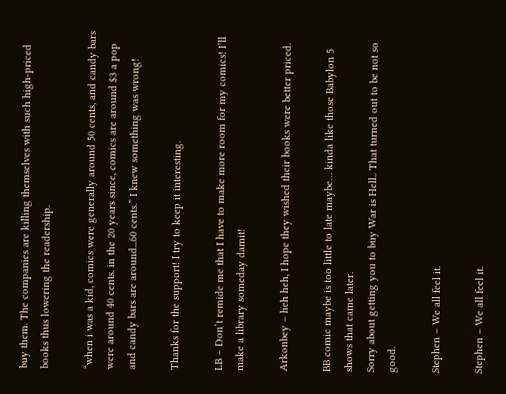buy them. The companies are killing themselves with such high-priced books thus lowering the readership.

“when i was a kid, comics were generally around 50 cents, and candy bars were around 40 cents. in the 20 years since, comics are around $3 a pop and candy bars are around...60 cents.” I knew something was wrong!

Thanks for the support! I try to keep it interesting.

LB – Don’t remide me that I have to make more room for my comics! I’ll make a library someday damit!

Arkonbey – heh heh, I hope they wished their books were better priced.

BB comic maybe is too little to late maybe… kinda like those Babylon 5 shows that came later.
Sorry about getting you to buy War is Hell.. That turned out to be not so good.

Stephen – We all feel it.

Stephen – We all feel it.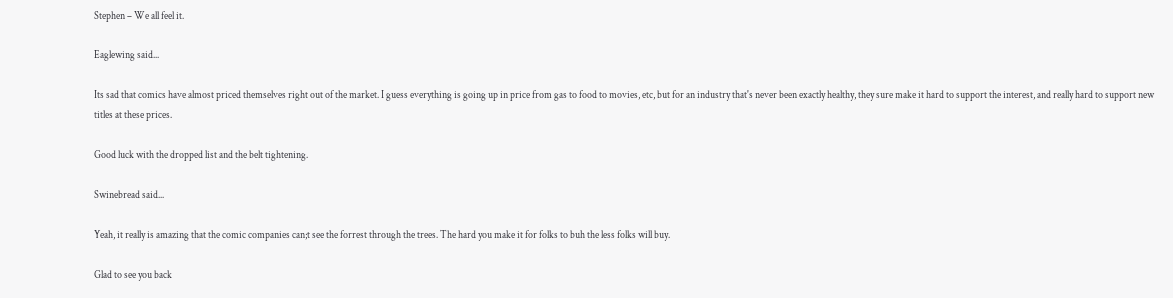Stephen – We all feel it.

Eaglewing said...

Its sad that comics have almost priced themselves right out of the market. I guess everything is going up in price from gas to food to movies, etc, but for an industry that's never been exactly healthy, they sure make it hard to support the interest, and really hard to support new titles at these prices.

Good luck with the dropped list and the belt tightening.

Swinebread said...

Yeah, it really is amazing that the comic companies can;t see the forrest through the trees. The hard you make it for folks to buh the less folks will buy.

Glad to see you back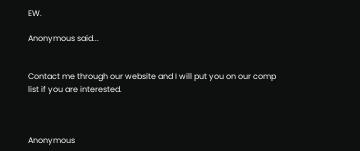EW.

Anonymous said...


Contact me through our website and I will put you on our comp list if you are interested.



Anonymous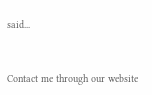said...


Contact me through our website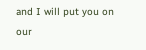and I will put you on our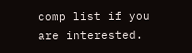comp list if you are interested.